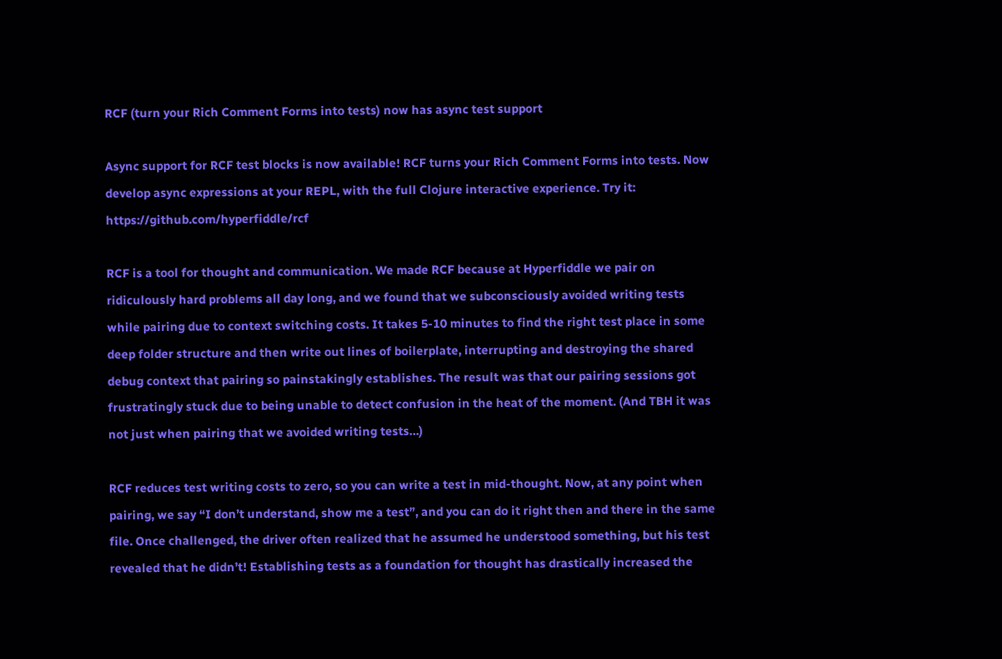RCF (turn your Rich Comment Forms into tests) now has async test support

Async support for RCF test blocks is now available! RCF turns your Rich Comment Forms into tests. Now develop async expressions at your REPL, with the full Clojure interactive experience. Try it: https://github.com/hyperfiddle/rcf

RCF is a tool for thought and communication. We made RCF because at Hyperfiddle we pair on ridiculously hard problems all day long, and we found that we subconsciously avoided writing tests while pairing due to context switching costs. It takes 5-10 minutes to find the right test place in some deep folder structure and then write out lines of boilerplate, interrupting and destroying the shared debug context that pairing so painstakingly establishes. The result was that our pairing sessions got frustratingly stuck due to being unable to detect confusion in the heat of the moment. (And TBH it was not just when pairing that we avoided writing tests…)

RCF reduces test writing costs to zero, so you can write a test in mid-thought. Now, at any point when pairing, we say “I don’t understand, show me a test”, and you can do it right then and there in the same file. Once challenged, the driver often realized that he assumed he understood something, but his test revealed that he didn’t! Establishing tests as a foundation for thought has drastically increased the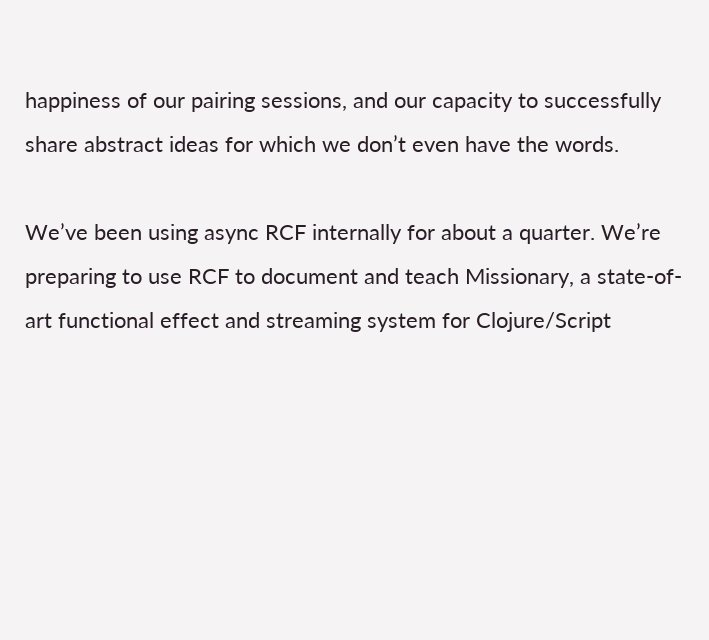happiness of our pairing sessions, and our capacity to successfully share abstract ideas for which we don’t even have the words.

We’ve been using async RCF internally for about a quarter. We’re preparing to use RCF to document and teach Missionary, a state-of-art functional effect and streaming system for Clojure/Script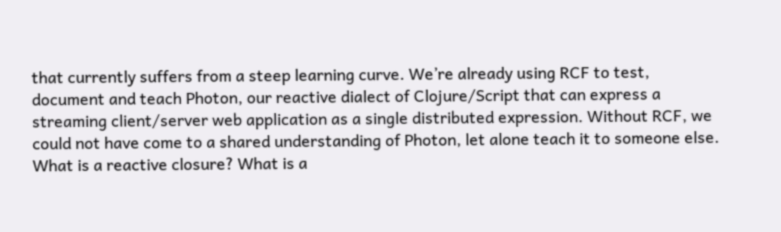that currently suffers from a steep learning curve. We’re already using RCF to test, document and teach Photon, our reactive dialect of Clojure/Script that can express a streaming client/server web application as a single distributed expression. Without RCF, we could not have come to a shared understanding of Photon, let alone teach it to someone else. What is a reactive closure? What is a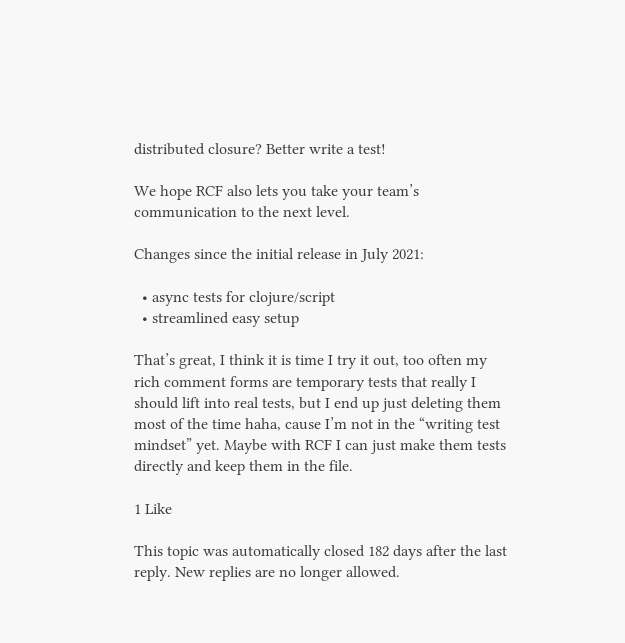distributed closure? Better write a test!

We hope RCF also lets you take your team’s communication to the next level.

Changes since the initial release in July 2021:

  • async tests for clojure/script
  • streamlined easy setup

That’s great, I think it is time I try it out, too often my rich comment forms are temporary tests that really I should lift into real tests, but I end up just deleting them most of the time haha, cause I’m not in the “writing test mindset” yet. Maybe with RCF I can just make them tests directly and keep them in the file.

1 Like

This topic was automatically closed 182 days after the last reply. New replies are no longer allowed.